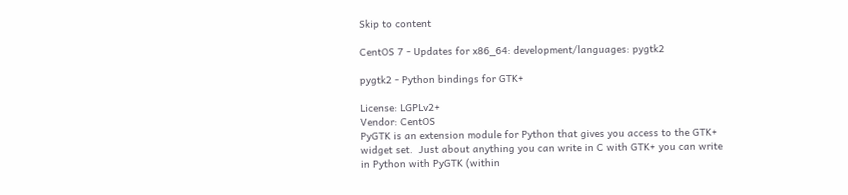Skip to content

CentOS 7 - Updates for x86_64: development/languages: pygtk2

pygtk2 - Python bindings for GTK+

License: LGPLv2+
Vendor: CentOS
PyGTK is an extension module for Python that gives you access to the GTK+
widget set.  Just about anything you can write in C with GTK+ you can write
in Python with PyGTK (within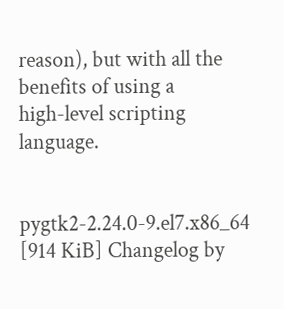reason), but with all the benefits of using a
high-level scripting language.


pygtk2-2.24.0-9.el7.x86_64 [914 KiB] Changelog by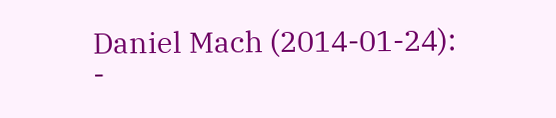Daniel Mach (2014-01-24):
-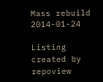Mass rebuild 2014-01-24

Listing created by repoview